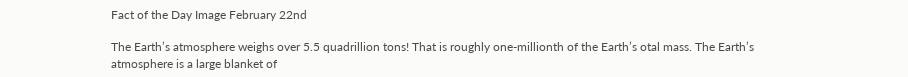Fact of the Day Image February 22nd

The Earth’s atmosphere weighs over 5.5 quadrillion tons! That is roughly one-millionth of the Earth’s otal mass. The Earth’s atmosphere is a large blanket of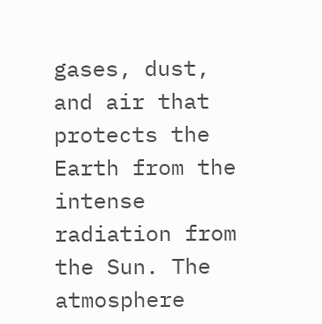gases, dust, and air that protects the Earth from the intense radiation from the Sun. The atmosphere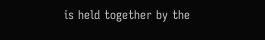is held together by the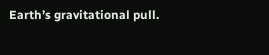Earth’s gravitational pull.